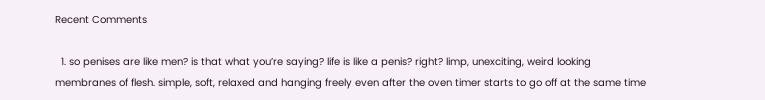Recent Comments

  1. so penises are like men? is that what you’re saying? life is like a penis? right? limp, unexciting, weird looking membranes of flesh. simple, soft, relaxed and hanging freely even after the oven timer starts to go off at the same time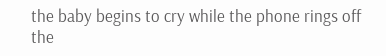the baby begins to cry while the phone rings off the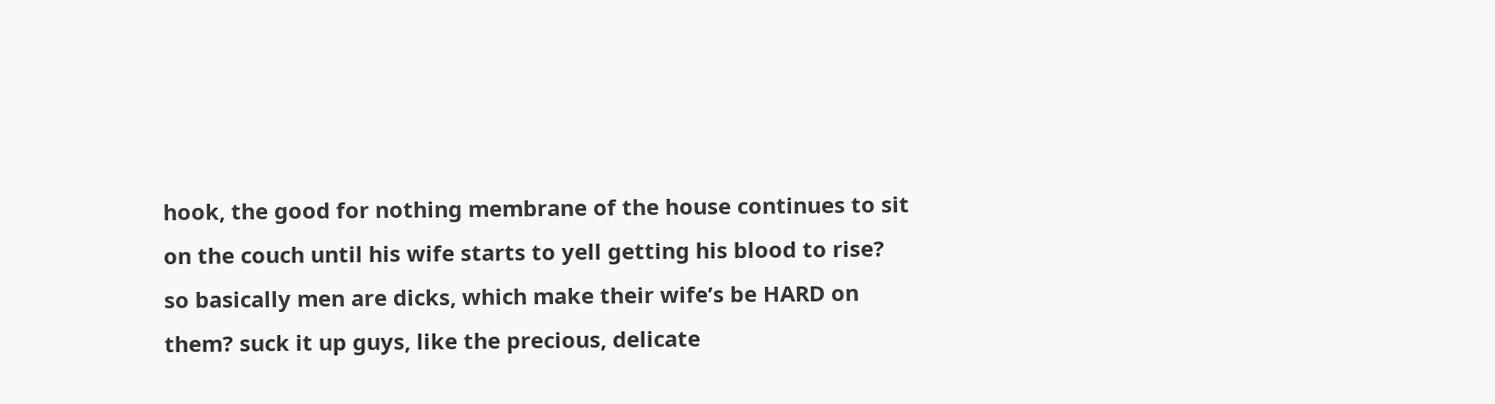hook, the good for nothing membrane of the house continues to sit on the couch until his wife starts to yell getting his blood to rise? so basically men are dicks, which make their wife’s be HARD on them? suck it up guys, like the precious, delicate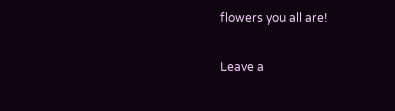flowers you all are!

Leave a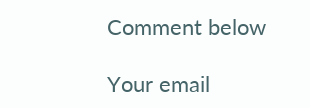Comment below

Your email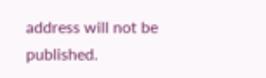address will not be published.